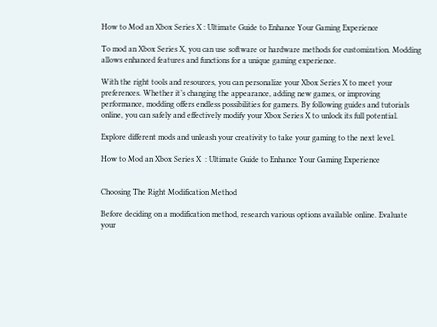How to Mod an Xbox Series X : Ultimate Guide to Enhance Your Gaming Experience

To mod an Xbox Series X, you can use software or hardware methods for customization. Modding allows enhanced features and functions for a unique gaming experience.

With the right tools and resources, you can personalize your Xbox Series X to meet your preferences. Whether it’s changing the appearance, adding new games, or improving performance, modding offers endless possibilities for gamers. By following guides and tutorials online, you can safely and effectively modify your Xbox Series X to unlock its full potential.

Explore different mods and unleash your creativity to take your gaming to the next level.

How to Mod an Xbox Series X  : Ultimate Guide to Enhance Your Gaming Experience


Choosing The Right Modification Method

Before deciding on a modification method, research various options available online. Evaluate your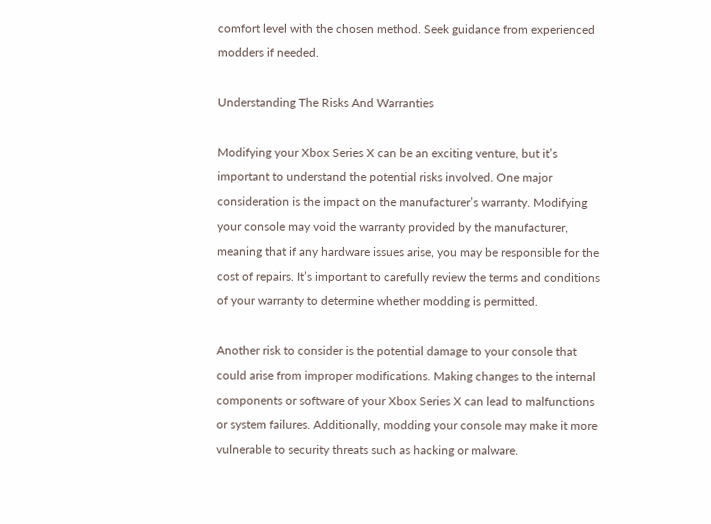comfort level with the chosen method. Seek guidance from experienced modders if needed.

Understanding The Risks And Warranties

Modifying your Xbox Series X can be an exciting venture, but it’s important to understand the potential risks involved. One major consideration is the impact on the manufacturer’s warranty. Modifying your console may void the warranty provided by the manufacturer, meaning that if any hardware issues arise, you may be responsible for the cost of repairs. It’s important to carefully review the terms and conditions of your warranty to determine whether modding is permitted.

Another risk to consider is the potential damage to your console that could arise from improper modifications. Making changes to the internal components or software of your Xbox Series X can lead to malfunctions or system failures. Additionally, modding your console may make it more vulnerable to security threats such as hacking or malware.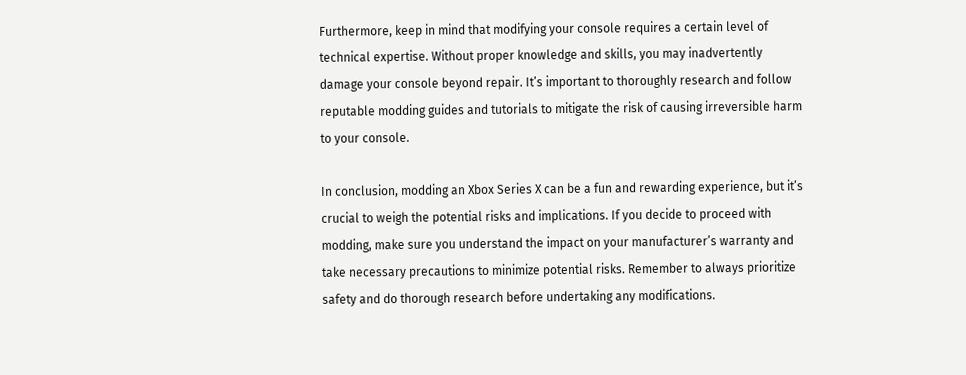Furthermore, keep in mind that modifying your console requires a certain level of technical expertise. Without proper knowledge and skills, you may inadvertently damage your console beyond repair. It’s important to thoroughly research and follow reputable modding guides and tutorials to mitigate the risk of causing irreversible harm to your console.

In conclusion, modding an Xbox Series X can be a fun and rewarding experience, but it’s crucial to weigh the potential risks and implications. If you decide to proceed with modding, make sure you understand the impact on your manufacturer’s warranty and take necessary precautions to minimize potential risks. Remember to always prioritize safety and do thorough research before undertaking any modifications.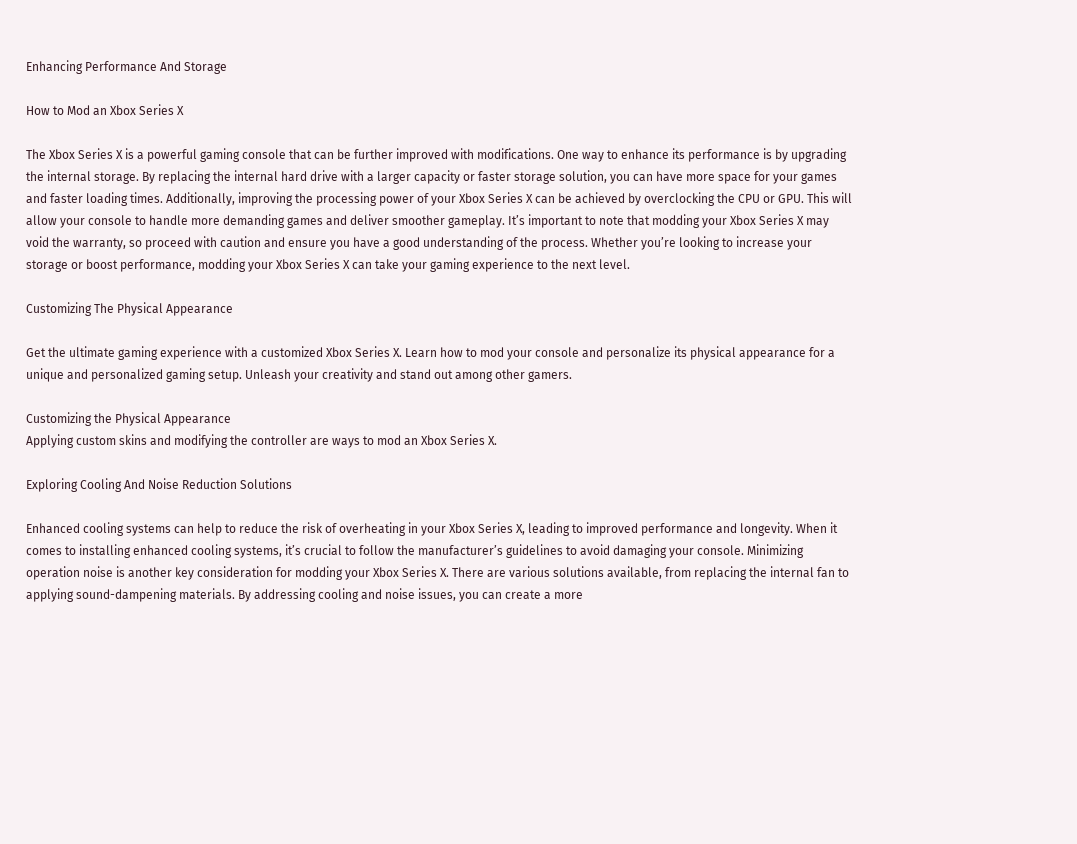Enhancing Performance And Storage

How to Mod an Xbox Series X

The Xbox Series X is a powerful gaming console that can be further improved with modifications. One way to enhance its performance is by upgrading the internal storage. By replacing the internal hard drive with a larger capacity or faster storage solution, you can have more space for your games and faster loading times. Additionally, improving the processing power of your Xbox Series X can be achieved by overclocking the CPU or GPU. This will allow your console to handle more demanding games and deliver smoother gameplay. It’s important to note that modding your Xbox Series X may void the warranty, so proceed with caution and ensure you have a good understanding of the process. Whether you’re looking to increase your storage or boost performance, modding your Xbox Series X can take your gaming experience to the next level.

Customizing The Physical Appearance

Get the ultimate gaming experience with a customized Xbox Series X. Learn how to mod your console and personalize its physical appearance for a unique and personalized gaming setup. Unleash your creativity and stand out among other gamers.

Customizing the Physical Appearance
Applying custom skins and modifying the controller are ways to mod an Xbox Series X.

Exploring Cooling And Noise Reduction Solutions

Enhanced cooling systems can help to reduce the risk of overheating in your Xbox Series X, leading to improved performance and longevity. When it comes to installing enhanced cooling systems, it’s crucial to follow the manufacturer’s guidelines to avoid damaging your console. Minimizing operation noise is another key consideration for modding your Xbox Series X. There are various solutions available, from replacing the internal fan to applying sound-dampening materials. By addressing cooling and noise issues, you can create a more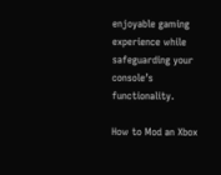enjoyable gaming experience while safeguarding your console’s functionality.

How to Mod an Xbox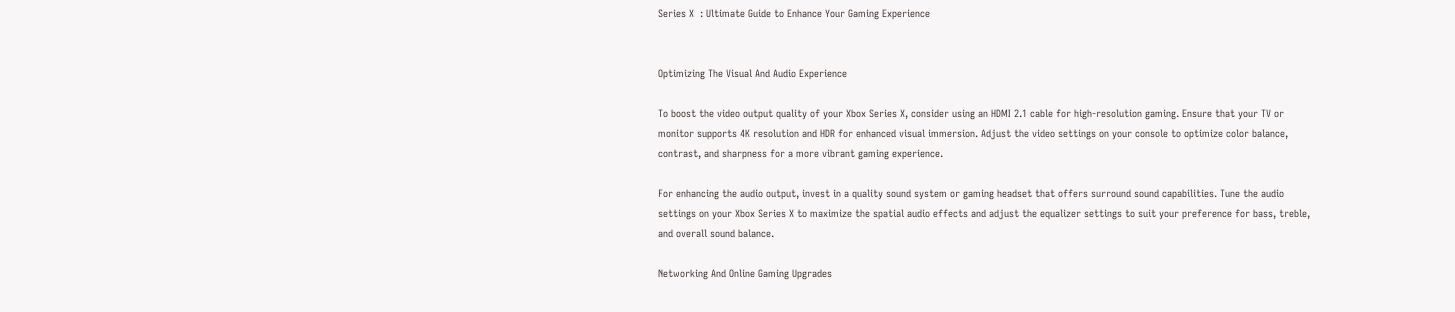Series X  : Ultimate Guide to Enhance Your Gaming Experience


Optimizing The Visual And Audio Experience

To boost the video output quality of your Xbox Series X, consider using an HDMI 2.1 cable for high-resolution gaming. Ensure that your TV or monitor supports 4K resolution and HDR for enhanced visual immersion. Adjust the video settings on your console to optimize color balance, contrast, and sharpness for a more vibrant gaming experience.

For enhancing the audio output, invest in a quality sound system or gaming headset that offers surround sound capabilities. Tune the audio settings on your Xbox Series X to maximize the spatial audio effects and adjust the equalizer settings to suit your preference for bass, treble, and overall sound balance.

Networking And Online Gaming Upgrades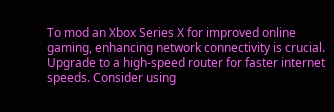To mod an Xbox Series X for improved online gaming, enhancing network connectivity is crucial. Upgrade to a high-speed router for faster internet speeds. Consider using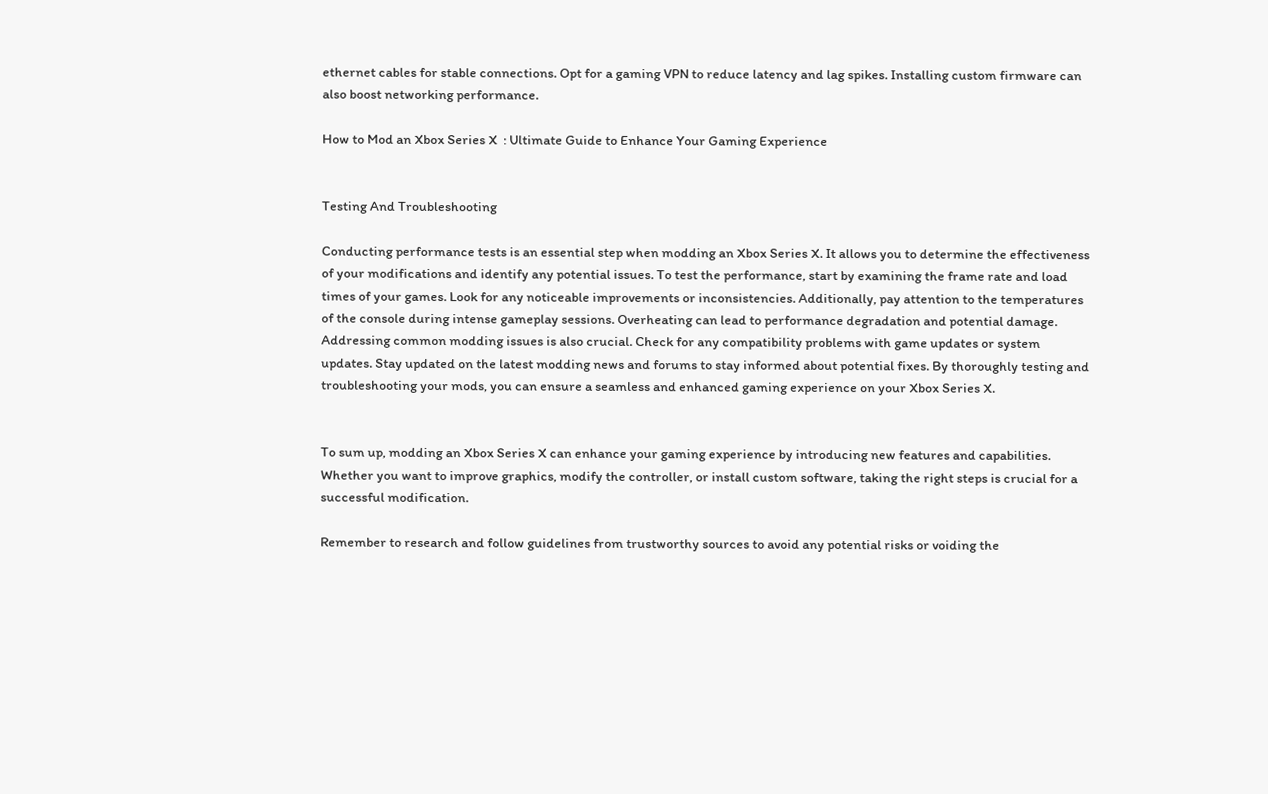ethernet cables for stable connections. Opt for a gaming VPN to reduce latency and lag spikes. Installing custom firmware can also boost networking performance.

How to Mod an Xbox Series X  : Ultimate Guide to Enhance Your Gaming Experience


Testing And Troubleshooting

Conducting performance tests is an essential step when modding an Xbox Series X. It allows you to determine the effectiveness of your modifications and identify any potential issues. To test the performance, start by examining the frame rate and load times of your games. Look for any noticeable improvements or inconsistencies. Additionally, pay attention to the temperatures of the console during intense gameplay sessions. Overheating can lead to performance degradation and potential damage. Addressing common modding issues is also crucial. Check for any compatibility problems with game updates or system updates. Stay updated on the latest modding news and forums to stay informed about potential fixes. By thoroughly testing and troubleshooting your mods, you can ensure a seamless and enhanced gaming experience on your Xbox Series X.


To sum up, modding an Xbox Series X can enhance your gaming experience by introducing new features and capabilities. Whether you want to improve graphics, modify the controller, or install custom software, taking the right steps is crucial for a successful modification.

Remember to research and follow guidelines from trustworthy sources to avoid any potential risks or voiding the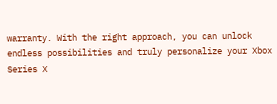warranty. With the right approach, you can unlock endless possibilities and truly personalize your Xbox Series X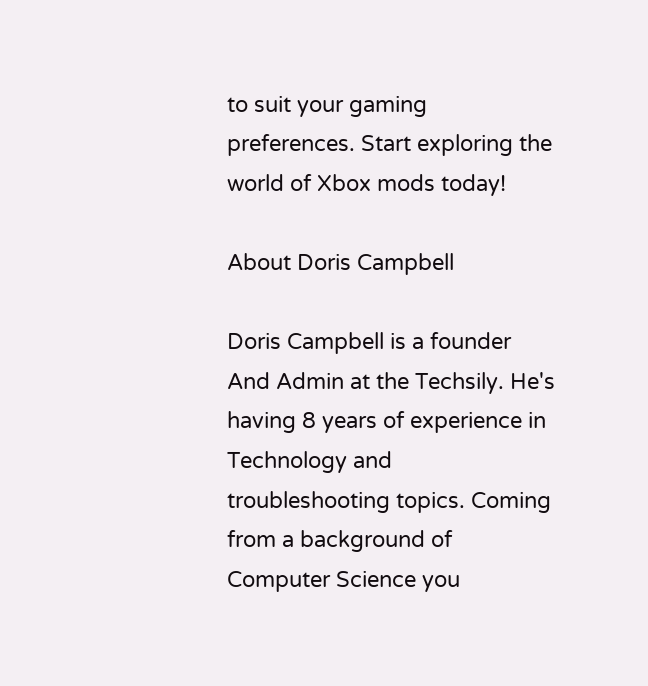to suit your gaming preferences. Start exploring the world of Xbox mods today!

About Doris Campbell

Doris Campbell is a founder And Admin at the Techsily. He's having 8 years of experience in Technology and troubleshooting topics. Coming from a background of Computer Science you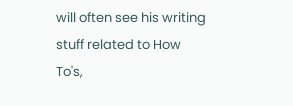will often see his writing stuff related to How To's,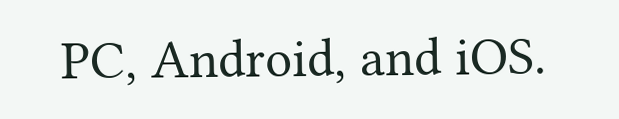PC, Android, and iOS.